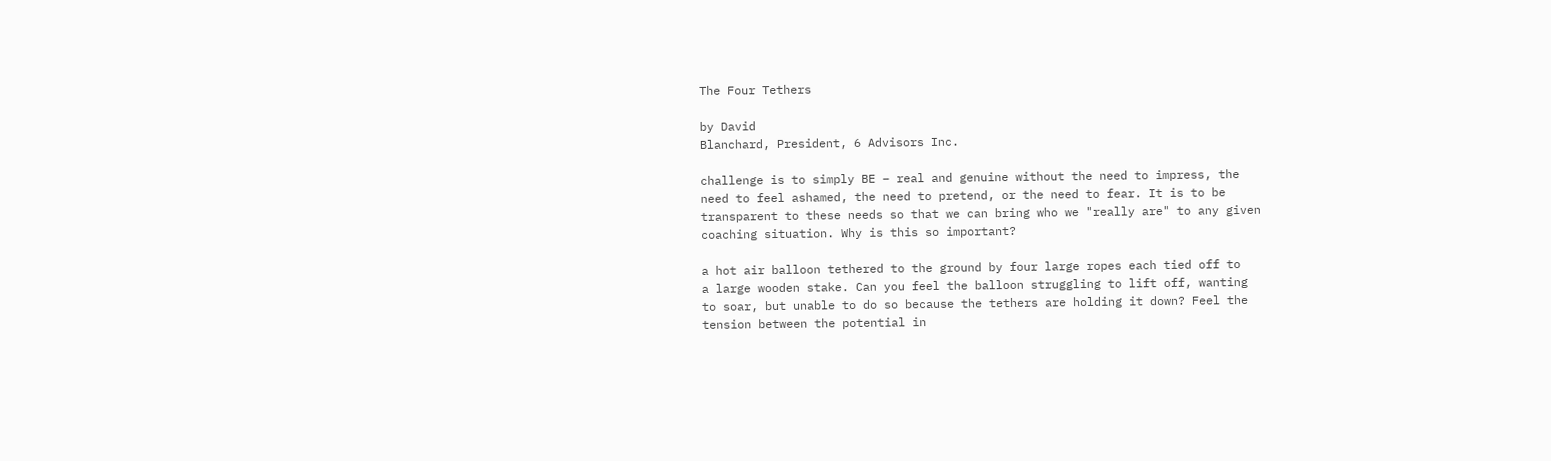The Four Tethers

by David
Blanchard, President, 6 Advisors Inc.

challenge is to simply BE – real and genuine without the need to impress, the
need to feel ashamed, the need to pretend, or the need to fear. It is to be
transparent to these needs so that we can bring who we "really are" to any given
coaching situation. Why is this so important?

a hot air balloon tethered to the ground by four large ropes each tied off to
a large wooden stake. Can you feel the balloon struggling to lift off, wanting
to soar, but unable to do so because the tethers are holding it down? Feel the
tension between the potential in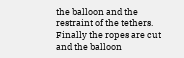the balloon and the restraint of the tethers.
Finally the ropes are cut and the balloon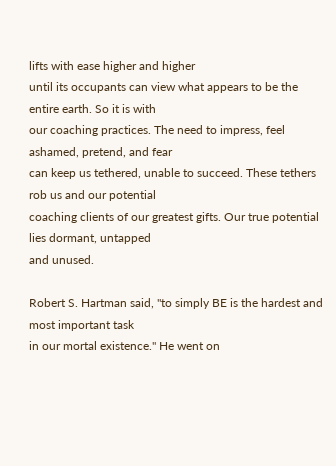lifts with ease higher and higher
until its occupants can view what appears to be the entire earth. So it is with
our coaching practices. The need to impress, feel ashamed, pretend, and fear
can keep us tethered, unable to succeed. These tethers rob us and our potential
coaching clients of our greatest gifts. Our true potential lies dormant, untapped
and unused.

Robert S. Hartman said, "to simply BE is the hardest and most important task
in our mortal existence." He went on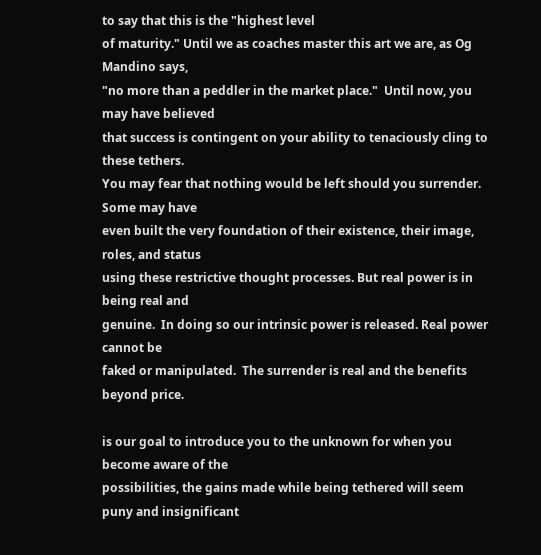to say that this is the "highest level
of maturity." Until we as coaches master this art we are, as Og Mandino says,
"no more than a peddler in the market place."  Until now, you may have believed
that success is contingent on your ability to tenaciously cling to these tethers.
You may fear that nothing would be left should you surrender. Some may have
even built the very foundation of their existence, their image, roles, and status
using these restrictive thought processes. But real power is in being real and
genuine.  In doing so our intrinsic power is released. Real power cannot be
faked or manipulated.  The surrender is real and the benefits beyond price.

is our goal to introduce you to the unknown for when you become aware of the
possibilities, the gains made while being tethered will seem puny and insignificant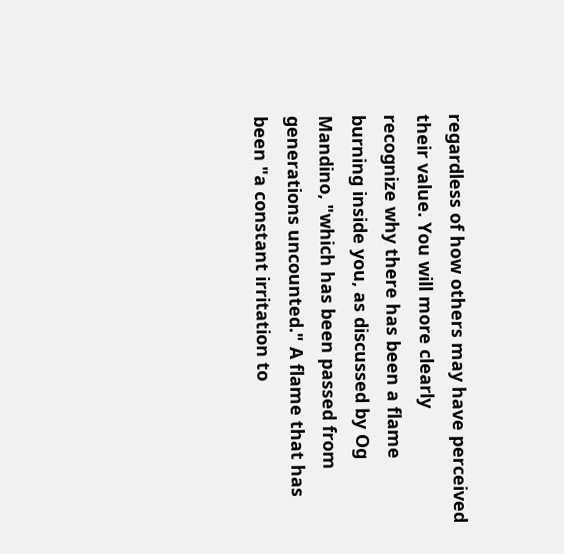regardless of how others may have perceived their value. You will more clearly
recognize why there has been a flame burning inside you, as discussed by Og
Mandino, "which has been passed from generations uncounted." A flame that has
been "a constant irritation to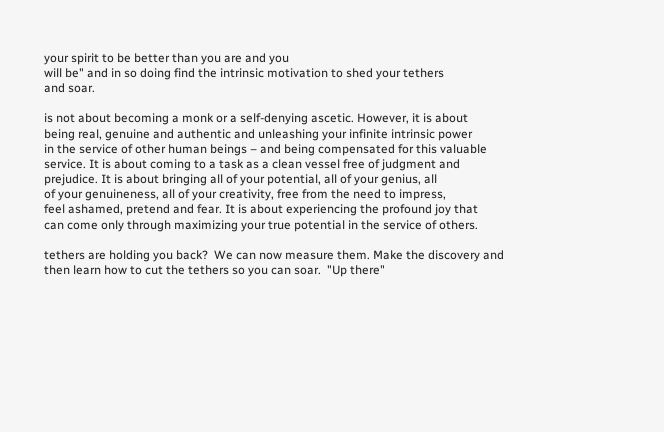your spirit to be better than you are and you
will be" and in so doing find the intrinsic motivation to shed your tethers
and soar.

is not about becoming a monk or a self-denying ascetic. However, it is about
being real, genuine and authentic and unleashing your infinite intrinsic power
in the service of other human beings – and being compensated for this valuable
service. It is about coming to a task as a clean vessel free of judgment and
prejudice. It is about bringing all of your potential, all of your genius, all
of your genuineness, all of your creativity, free from the need to impress,
feel ashamed, pretend and fear. It is about experiencing the profound joy that
can come only through maximizing your true potential in the service of others.

tethers are holding you back?  We can now measure them. Make the discovery and
then learn how to cut the tethers so you can soar.  "Up there"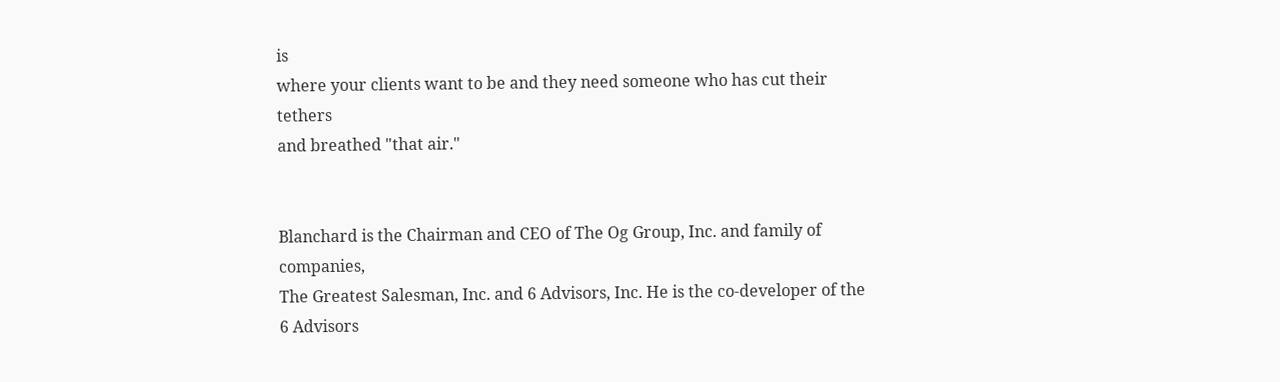is
where your clients want to be and they need someone who has cut their tethers
and breathed "that air."


Blanchard is the Chairman and CEO of The Og Group, Inc. and family of companies,
The Greatest Salesman, Inc. and 6 Advisors, Inc. He is the co-developer of the
6 Advisors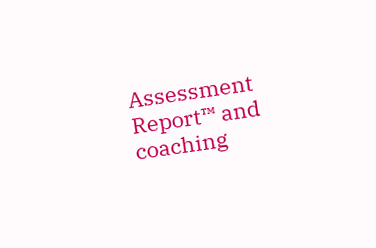Assessment Report™ and coaching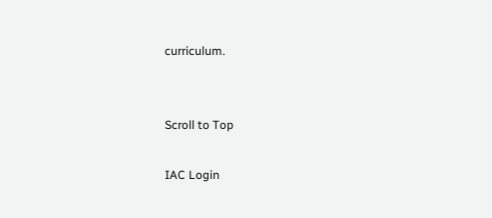curriculum.


Scroll to Top

IAC Login